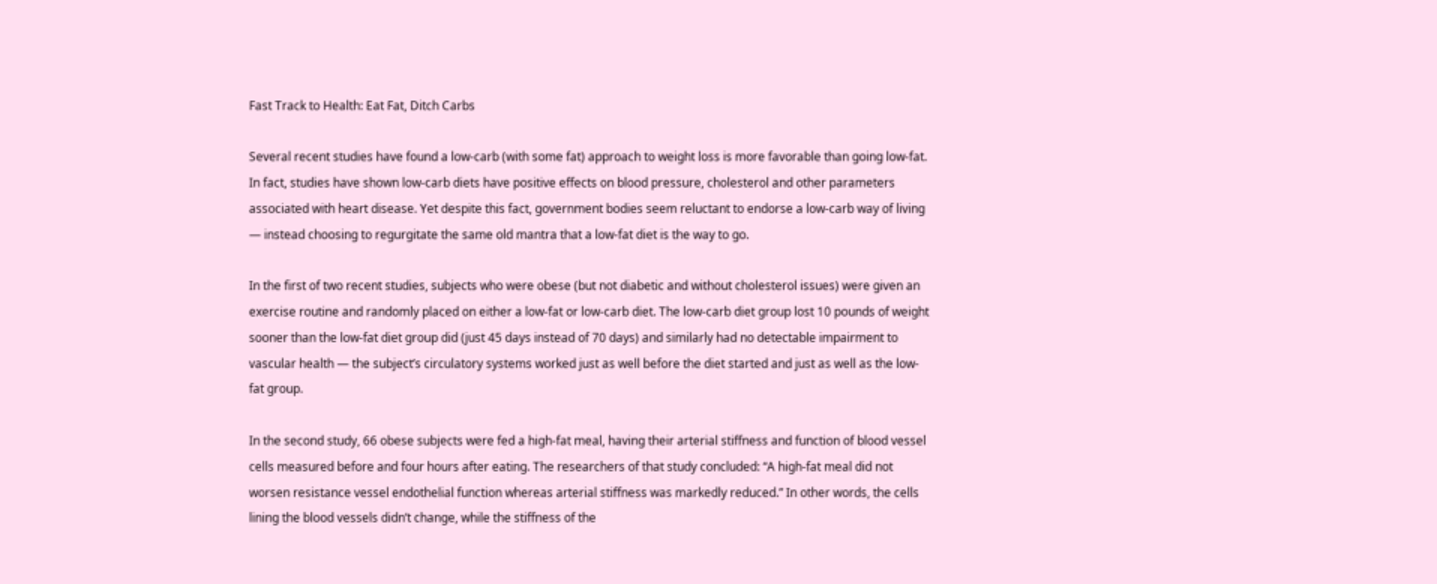Fast Track to Health: Eat Fat, Ditch Carbs

Several recent studies have found a low-carb (with some fat) approach to weight loss is more favorable than going low-fat. In fact, studies have shown low-carb diets have positive effects on blood pressure, cholesterol and other parameters associated with heart disease. Yet despite this fact, government bodies seem reluctant to endorse a low-carb way of living — instead choosing to regurgitate the same old mantra that a low-fat diet is the way to go.

In the first of two recent studies, subjects who were obese (but not diabetic and without cholesterol issues) were given an exercise routine and randomly placed on either a low-fat or low-carb diet. The low-carb diet group lost 10 pounds of weight sooner than the low-fat diet group did (just 45 days instead of 70 days) and similarly had no detectable impairment to vascular health — the subject’s circulatory systems worked just as well before the diet started and just as well as the low-fat group.

In the second study, 66 obese subjects were fed a high-fat meal, having their arterial stiffness and function of blood vessel cells measured before and four hours after eating. The researchers of that study concluded: “A high-fat meal did not worsen resistance vessel endothelial function whereas arterial stiffness was markedly reduced.” In other words, the cells lining the blood vessels didn’t change, while the stiffness of the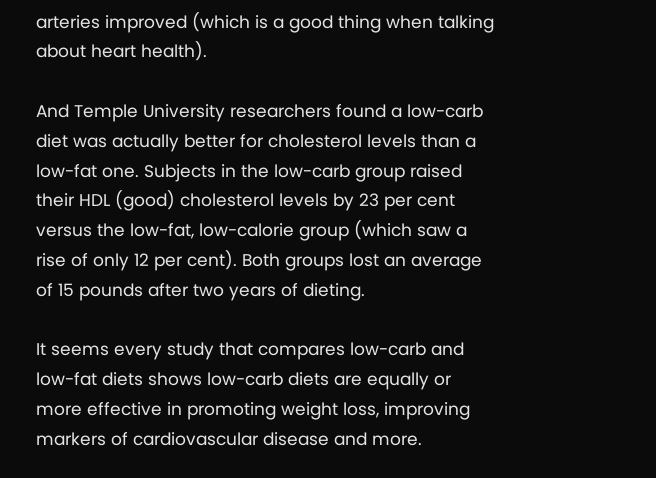arteries improved (which is a good thing when talking about heart health).

And Temple University researchers found a low-carb diet was actually better for cholesterol levels than a low-fat one. Subjects in the low-carb group raised their HDL (good) cholesterol levels by 23 per cent versus the low-fat, low-calorie group (which saw a rise of only 12 per cent). Both groups lost an average of 15 pounds after two years of dieting.

It seems every study that compares low-carb and low-fat diets shows low-carb diets are equally or more effective in promoting weight loss, improving markers of cardiovascular disease and more.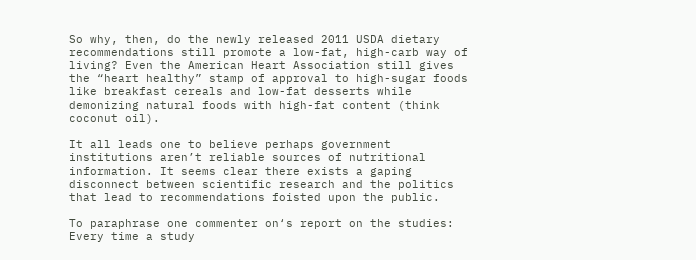So why, then, do the newly released 2011 USDA dietary recommendations still promote a low-fat, high-carb way of living? Even the American Heart Association still gives the “heart healthy” stamp of approval to high-sugar foods like breakfast cereals and low-fat desserts while demonizing natural foods with high-fat content (think coconut oil).

It all leads one to believe perhaps government institutions aren’t reliable sources of nutritional information. It seems clear there exists a gaping disconnect between scientific research and the politics that lead to recommendations foisted upon the public.

To paraphrase one commenter on‘s report on the studies: Every time a study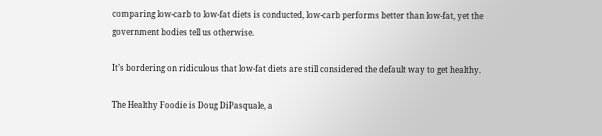comparing low-carb to low-fat diets is conducted, low-carb performs better than low-fat, yet the government bodies tell us otherwise.

It’s bordering on ridiculous that low-fat diets are still considered the default way to get healthy.

The Healthy Foodie is Doug DiPasquale, a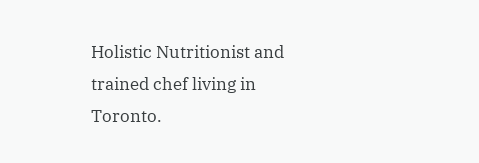Holistic Nutritionist and trained chef living in Toronto.